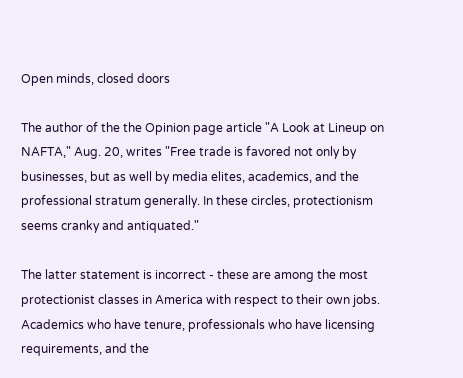Open minds, closed doors

The author of the the Opinion page article "A Look at Lineup on NAFTA," Aug. 20, writes "Free trade is favored not only by businesses, but as well by media elites, academics, and the professional stratum generally. In these circles, protectionism seems cranky and antiquated."

The latter statement is incorrect - these are among the most protectionist classes in America with respect to their own jobs. Academics who have tenure, professionals who have licensing requirements, and the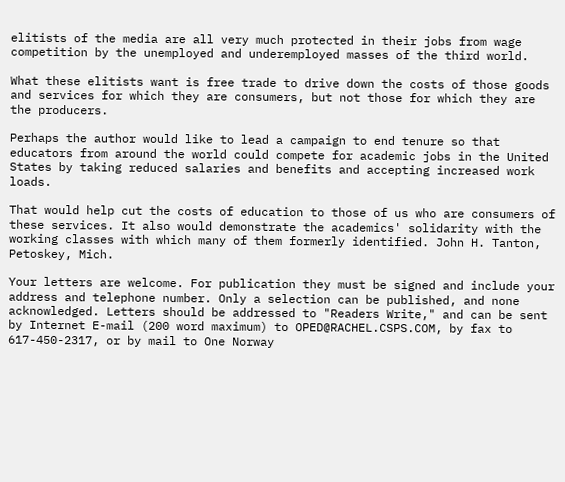elitists of the media are all very much protected in their jobs from wage competition by the unemployed and underemployed masses of the third world.

What these elitists want is free trade to drive down the costs of those goods and services for which they are consumers, but not those for which they are the producers.

Perhaps the author would like to lead a campaign to end tenure so that educators from around the world could compete for academic jobs in the United States by taking reduced salaries and benefits and accepting increased work loads.

That would help cut the costs of education to those of us who are consumers of these services. It also would demonstrate the academics' solidarity with the working classes with which many of them formerly identified. John H. Tanton, Petoskey, Mich.

Your letters are welcome. For publication they must be signed and include your address and telephone number. Only a selection can be published, and none acknowledged. Letters should be addressed to "Readers Write," and can be sent by Internet E-mail (200 word maximum) to OPED@RACHEL.CSPS.COM, by fax to 617-450-2317, or by mail to One Norway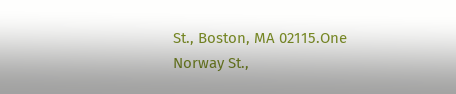St., Boston, MA 02115.One Norway St.,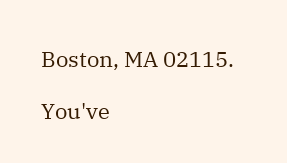Boston, MA 02115.

You've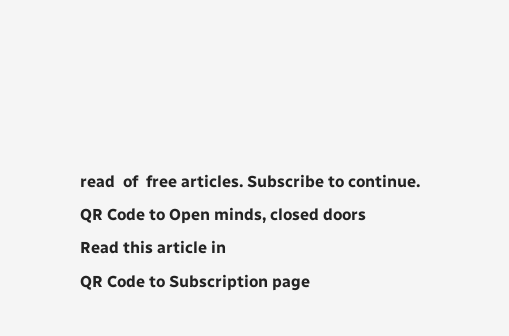read  of  free articles. Subscribe to continue.
QR Code to Open minds, closed doors
Read this article in
QR Code to Subscription page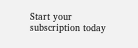Start your subscription today